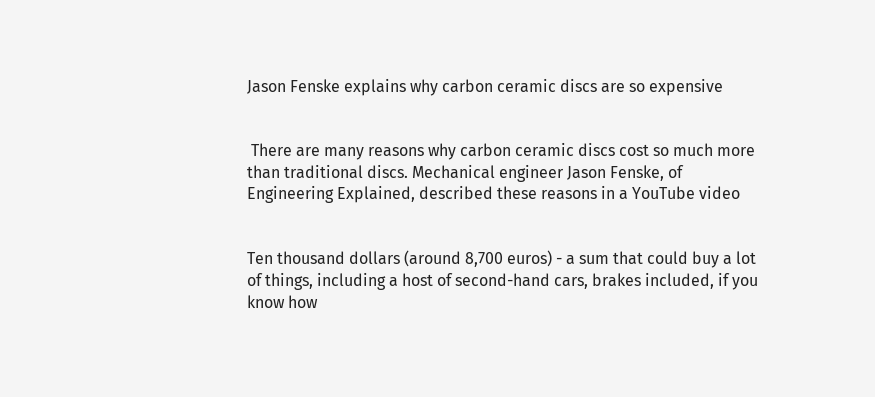Jason Fenske explains why carbon ceramic discs are so expensive


 There are many reasons why carbon ceramic discs cost so much more than traditional discs. Mechanical engineer Jason Fenske, of Engineering Explained, described these reasons in a YouTube video


Ten thousand dollars (around 8,700 euros) - a sum that could buy a lot of things, including a host of second-hand cars, brakes included, if you know how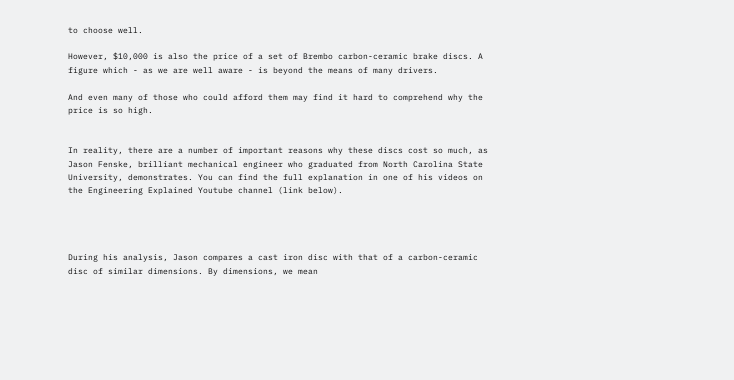to choose well.

However, $10,000 is also the price of a set of Brembo carbon-ceramic brake discs. A figure which - as we are well aware - is beyond the means of many drivers.

And even many of those who could afford them may find it hard to comprehend why the price is so high.


In reality, there are a number of important reasons why these discs cost so much, as Jason Fenske, brilliant mechanical engineer who graduated from North Carolina State University, demonstrates. You can find the full explanation in one of his videos on the Engineering Explained Youtube channel (link below).




During his analysis, Jason compares a cast iron disc with that of a carbon-ceramic disc of similar dimensions. By dimensions, we mean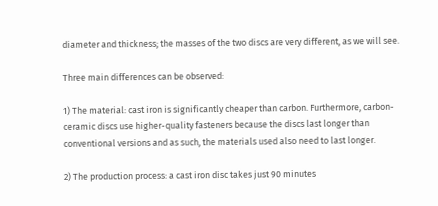diameter and thickness; the masses of the two discs are very different, as we will see.

Three main differences can be observed:

1) The material: cast iron is significantly cheaper than carbon. Furthermore, carbon-ceramic discs use higher-quality fasteners because the discs last longer than conventional versions and as such, the materials used also need to last longer.

2) The production process: a cast iron disc takes just 90 minutes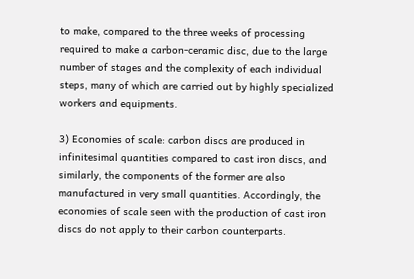to make, compared to the three weeks of processing required to make a carbon-ceramic disc, due to the large number of stages and the complexity of each individual steps, many of which are carried out by highly specialized workers and equipments.

3) Economies of scale: carbon discs are produced in infinitesimal quantities compared to cast iron discs, and similarly, the components of the former are also manufactured in very small quantities. Accordingly, the economies of scale seen with the production of cast iron discs do not apply to their carbon counterparts.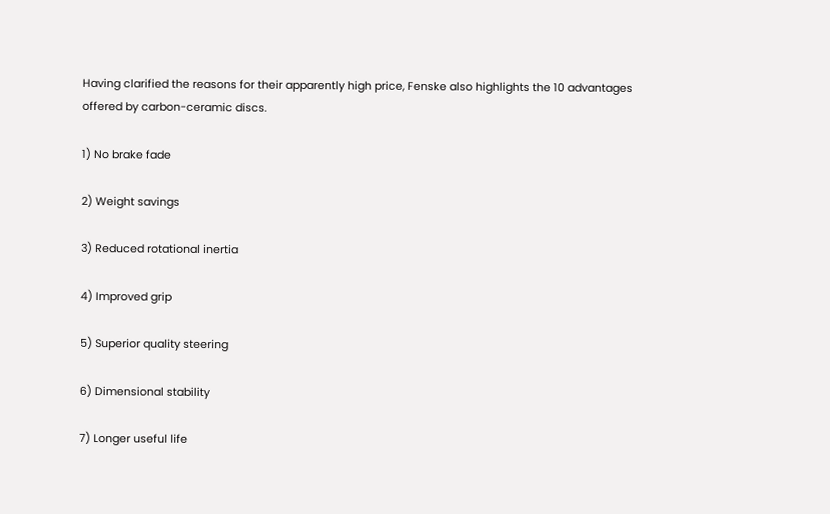Having clarified the reasons for their apparently high price, Fenske also highlights the 10 advantages offered by carbon-ceramic discs.

1) No brake fade

2) Weight savings

3) Reduced rotational inertia

4) Improved grip

5) Superior quality steering

6) Dimensional stability

7) Longer useful life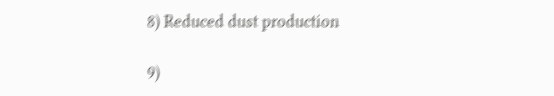8) Reduced dust production

9)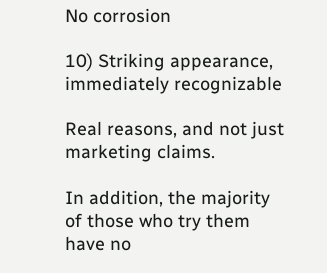No corrosion

10) Striking appearance, immediately recognizable

Real reasons, and not just marketing claims.

In addition, the majority of those who try them have no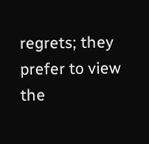regrets; they prefer to view the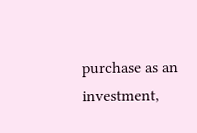purchase as an investment,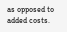as opposed to added costs.